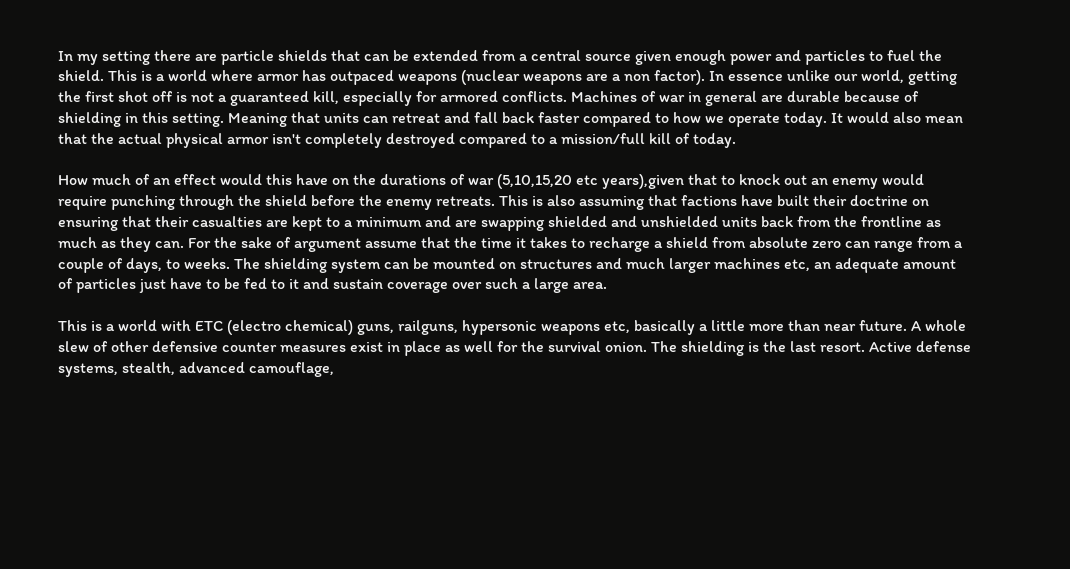In my setting there are particle shields that can be extended from a central source given enough power and particles to fuel the shield. This is a world where armor has outpaced weapons (nuclear weapons are a non factor). In essence unlike our world, getting the first shot off is not a guaranteed kill, especially for armored conflicts. Machines of war in general are durable because of shielding in this setting. Meaning that units can retreat and fall back faster compared to how we operate today. It would also mean that the actual physical armor isn't completely destroyed compared to a mission/full kill of today.

How much of an effect would this have on the durations of war (5,10,15,20 etc years),given that to knock out an enemy would require punching through the shield before the enemy retreats. This is also assuming that factions have built their doctrine on ensuring that their casualties are kept to a minimum and are swapping shielded and unshielded units back from the frontline as much as they can. For the sake of argument assume that the time it takes to recharge a shield from absolute zero can range from a couple of days, to weeks. The shielding system can be mounted on structures and much larger machines etc, an adequate amount of particles just have to be fed to it and sustain coverage over such a large area.

This is a world with ETC (electro chemical) guns, railguns, hypersonic weapons etc, basically a little more than near future. A whole slew of other defensive counter measures exist in place as well for the survival onion. The shielding is the last resort. Active defense systems, stealth, advanced camouflage,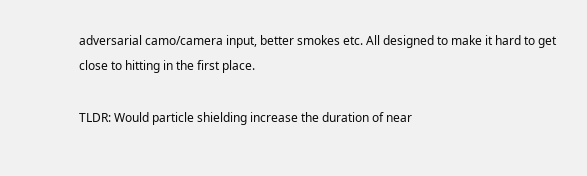adversarial camo/camera input, better smokes etc. All designed to make it hard to get close to hitting in the first place.

TLDR: Would particle shielding increase the duration of near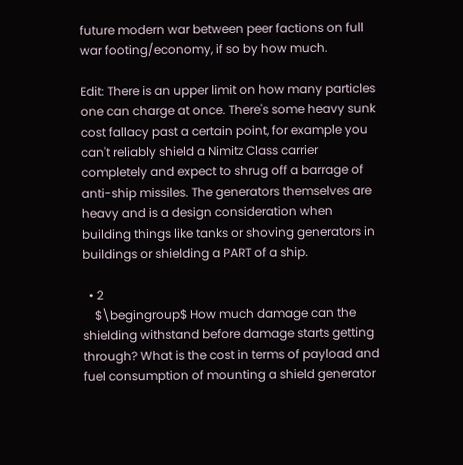future modern war between peer factions on full war footing/economy, if so by how much.

Edit: There is an upper limit on how many particles one can charge at once. There's some heavy sunk cost fallacy past a certain point, for example you can't reliably shield a Nimitz Class carrier completely and expect to shrug off a barrage of anti-ship missiles. The generators themselves are heavy and is a design consideration when building things like tanks or shoving generators in buildings or shielding a PART of a ship.

  • 2
    $\begingroup$ How much damage can the shielding withstand before damage starts getting through? What is the cost in terms of payload and fuel consumption of mounting a shield generator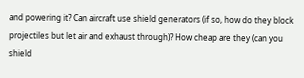and powering it? Can aircraft use shield generators (if so, how do they block projectiles but let air and exhaust through)? How cheap are they (can you shield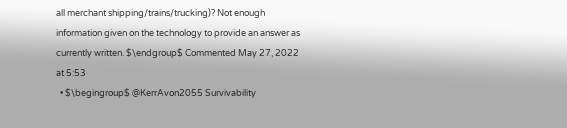all merchant shipping/trains/trucking)? Not enough information given on the technology to provide an answer as currently written. $\endgroup$ Commented May 27, 2022 at 5:53
  • $\begingroup$ @KerrAvon2055 Survivability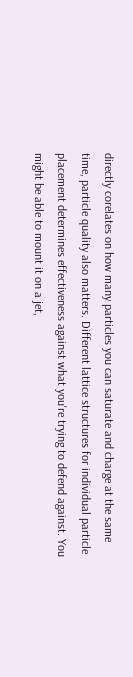directly corelates on how many particles you can saturate and charge at the same time, particle quality also matters. Different lattice structures for individual particle placement determines effectiveness against what you're trying to defend against. You might be able to mount it on a jet,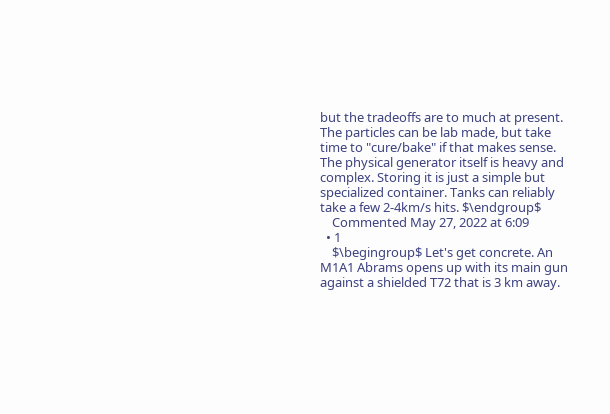but the tradeoffs are to much at present. The particles can be lab made, but take time to "cure/bake" if that makes sense. The physical generator itself is heavy and complex. Storing it is just a simple but specialized container. Tanks can reliably take a few 2-4km/s hits. $\endgroup$
    Commented May 27, 2022 at 6:09
  • 1
    $\begingroup$ Let's get concrete. An M1A1 Abrams opens up with its main gun against a shielded T72 that is 3 km away.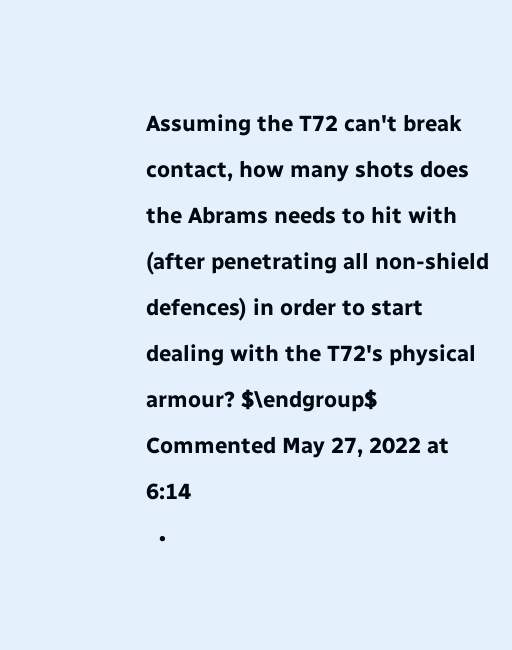Assuming the T72 can't break contact, how many shots does the Abrams needs to hit with (after penetrating all non-shield defences) in order to start dealing with the T72's physical armour? $\endgroup$ Commented May 27, 2022 at 6:14
  •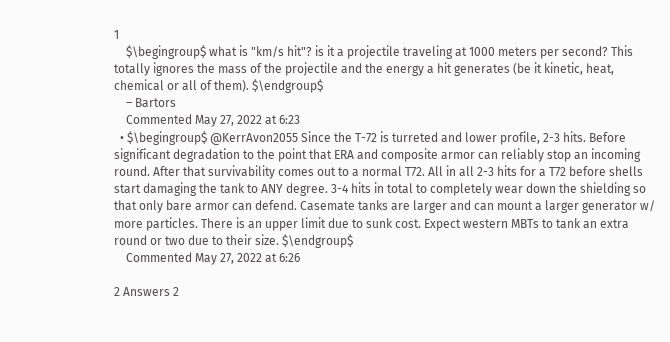1
    $\begingroup$ what is "km/s hit"? is it a projectile traveling at 1000 meters per second? This totally ignores the mass of the projectile and the energy a hit generates (be it kinetic, heat, chemical or all of them). $\endgroup$
    – Bartors
    Commented May 27, 2022 at 6:23
  • $\begingroup$ @KerrAvon2055 Since the T-72 is turreted and lower profile, 2-3 hits. Before significant degradation to the point that ERA and composite armor can reliably stop an incoming round. After that survivability comes out to a normal T72. All in all 2-3 hits for a T72 before shells start damaging the tank to ANY degree. 3-4 hits in total to completely wear down the shielding so that only bare armor can defend. Casemate tanks are larger and can mount a larger generator w/ more particles. There is an upper limit due to sunk cost. Expect western MBTs to tank an extra round or two due to their size. $\endgroup$
    Commented May 27, 2022 at 6:26

2 Answers 2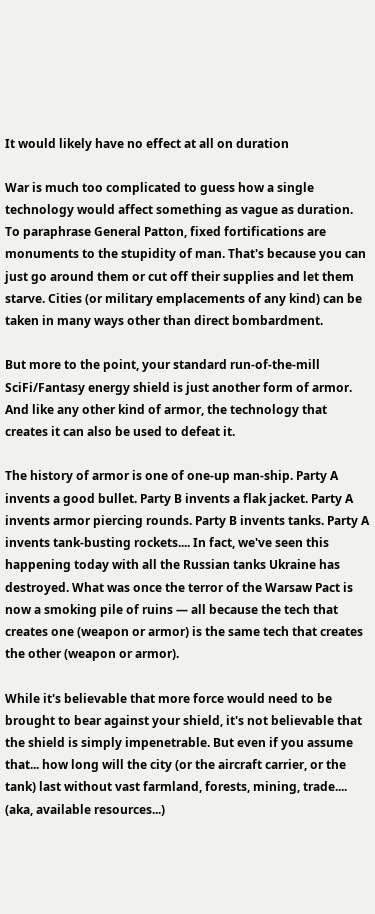It would likely have no effect at all on duration

War is much too complicated to guess how a single technology would affect something as vague as duration. To paraphrase General Patton, fixed fortifications are monuments to the stupidity of man. That's because you can just go around them or cut off their supplies and let them starve. Cities (or military emplacements of any kind) can be taken in many ways other than direct bombardment.

But more to the point, your standard run-of-the-mill SciFi/Fantasy energy shield is just another form of armor. And like any other kind of armor, the technology that creates it can also be used to defeat it.

The history of armor is one of one-up man-ship. Party A invents a good bullet. Party B invents a flak jacket. Party A invents armor piercing rounds. Party B invents tanks. Party A invents tank-busting rockets.... In fact, we've seen this happening today with all the Russian tanks Ukraine has destroyed. What was once the terror of the Warsaw Pact is now a smoking pile of ruins — all because the tech that creates one (weapon or armor) is the same tech that creates the other (weapon or armor).

While it's believable that more force would need to be brought to bear against your shield, it's not believable that the shield is simply impenetrable. But even if you assume that... how long will the city (or the aircraft carrier, or the tank) last without vast farmland, forests, mining, trade.... (aka, available resources...)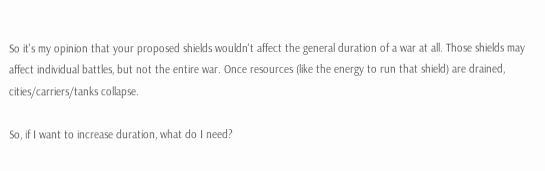So it's my opinion that your proposed shields wouldn't affect the general duration of a war at all. Those shields may affect individual battles, but not the entire war. Once resources (like the energy to run that shield) are drained, cities/carriers/tanks collapse.

So, if I want to increase duration, what do I need?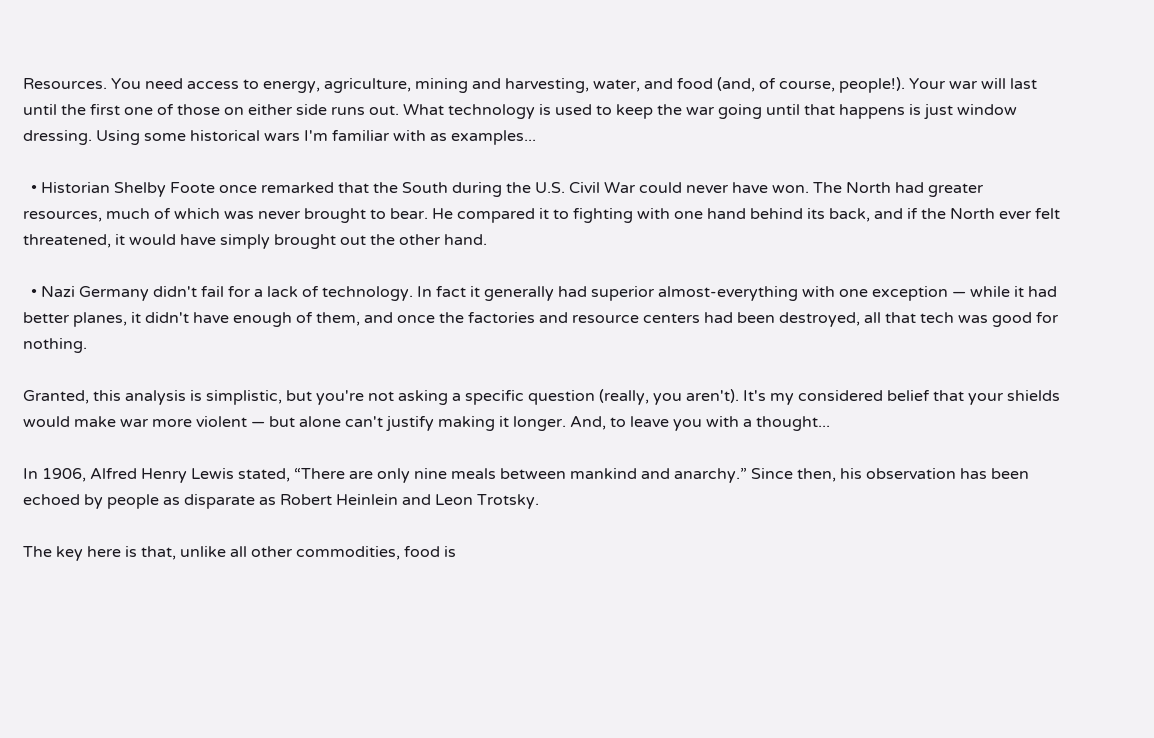Resources. You need access to energy, agriculture, mining and harvesting, water, and food (and, of course, people!). Your war will last until the first one of those on either side runs out. What technology is used to keep the war going until that happens is just window dressing. Using some historical wars I'm familiar with as examples...

  • Historian Shelby Foote once remarked that the South during the U.S. Civil War could never have won. The North had greater resources, much of which was never brought to bear. He compared it to fighting with one hand behind its back, and if the North ever felt threatened, it would have simply brought out the other hand.

  • Nazi Germany didn't fail for a lack of technology. In fact it generally had superior almost-everything with one exception — while it had better planes, it didn't have enough of them, and once the factories and resource centers had been destroyed, all that tech was good for nothing.

Granted, this analysis is simplistic, but you're not asking a specific question (really, you aren't). It's my considered belief that your shields would make war more violent — but alone can't justify making it longer. And, to leave you with a thought...

In 1906, Alfred Henry Lewis stated, “There are only nine meals between mankind and anarchy.” Since then, his observation has been echoed by people as disparate as Robert Heinlein and Leon Trotsky.

The key here is that, unlike all other commodities, food is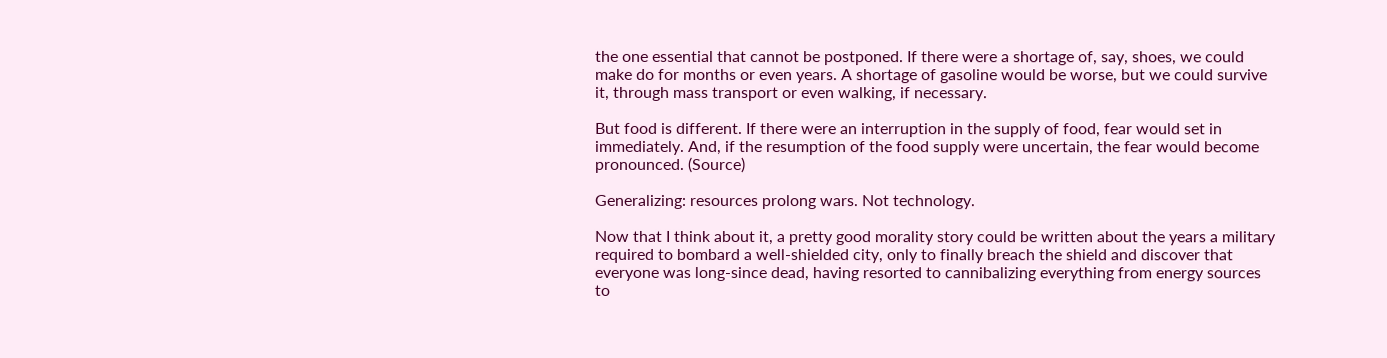the one essential that cannot be postponed. If there were a shortage of, say, shoes, we could make do for months or even years. A shortage of gasoline would be worse, but we could survive it, through mass transport or even walking, if necessary.

But food is different. If there were an interruption in the supply of food, fear would set in immediately. And, if the resumption of the food supply were uncertain, the fear would become pronounced. (Source)

Generalizing: resources prolong wars. Not technology.

Now that I think about it, a pretty good morality story could be written about the years a military required to bombard a well-shielded city, only to finally breach the shield and discover that everyone was long-since dead, having resorted to cannibalizing everything from energy sources to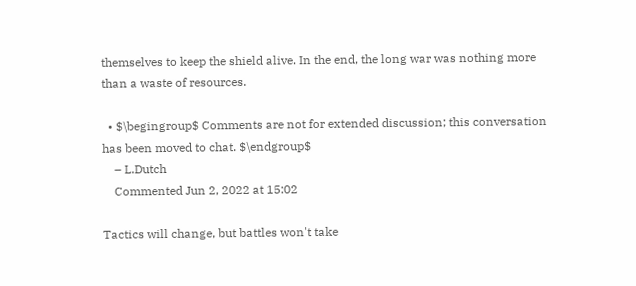themselves to keep the shield alive. In the end, the long war was nothing more than a waste of resources.

  • $\begingroup$ Comments are not for extended discussion; this conversation has been moved to chat. $\endgroup$
    – L.Dutch
    Commented Jun 2, 2022 at 15:02

Tactics will change, but battles won't take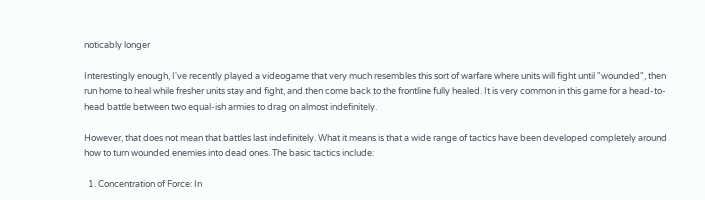noticably longer

Interestingly enough, I've recently played a videogame that very much resembles this sort of warfare where units will fight until "wounded", then run home to heal while fresher units stay and fight, and then come back to the frontline fully healed. It is very common in this game for a head-to-head battle between two equal-ish armies to drag on almost indefinitely.

However, that does not mean that battles last indefinitely. What it means is that a wide range of tactics have been developed completely around how to turn wounded enemies into dead ones. The basic tactics include:

  1. Concentration of Force: In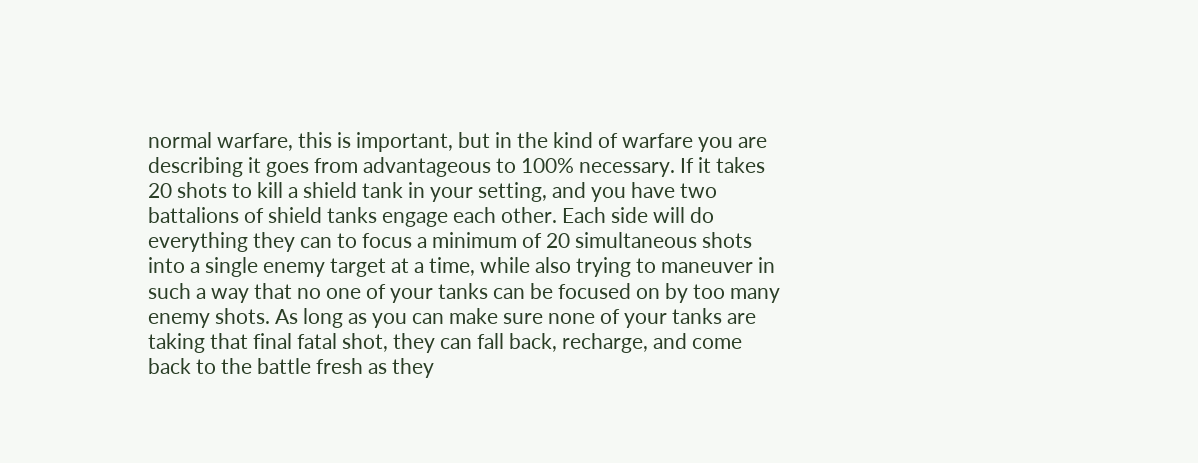normal warfare, this is important, but in the kind of warfare you are describing it goes from advantageous to 100% necessary. If it takes 20 shots to kill a shield tank in your setting, and you have two battalions of shield tanks engage each other. Each side will do everything they can to focus a minimum of 20 simultaneous shots into a single enemy target at a time, while also trying to maneuver in such a way that no one of your tanks can be focused on by too many enemy shots. As long as you can make sure none of your tanks are taking that final fatal shot, they can fall back, recharge, and come back to the battle fresh as they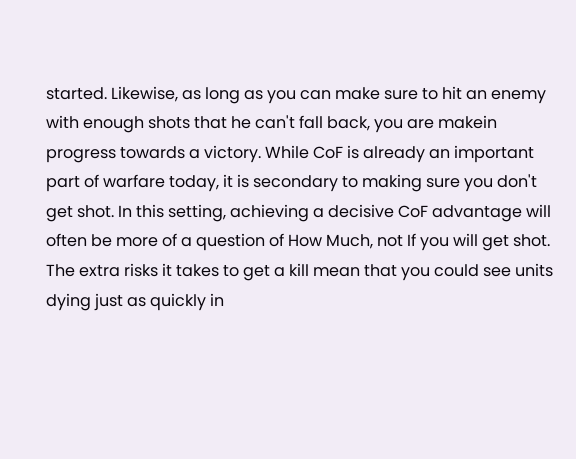started. Likewise, as long as you can make sure to hit an enemy with enough shots that he can't fall back, you are makein progress towards a victory. While CoF is already an important part of warfare today, it is secondary to making sure you don't get shot. In this setting, achieving a decisive CoF advantage will often be more of a question of How Much, not If you will get shot. The extra risks it takes to get a kill mean that you could see units dying just as quickly in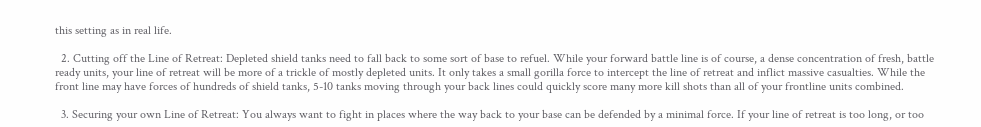this setting as in real life.

  2. Cutting off the Line of Retreat: Depleted shield tanks need to fall back to some sort of base to refuel. While your forward battle line is of course, a dense concentration of fresh, battle ready units, your line of retreat will be more of a trickle of mostly depleted units. It only takes a small gorilla force to intercept the line of retreat and inflict massive casualties. While the front line may have forces of hundreds of shield tanks, 5-10 tanks moving through your back lines could quickly score many more kill shots than all of your frontline units combined.

  3. Securing your own Line of Retreat: You always want to fight in places where the way back to your base can be defended by a minimal force. If your line of retreat is too long, or too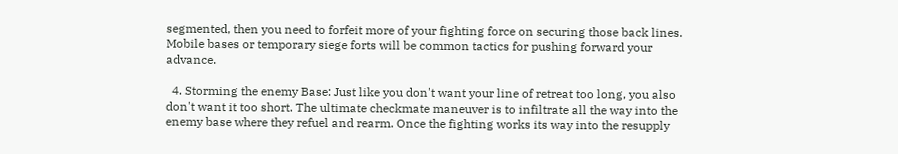segmented, then you need to forfeit more of your fighting force on securing those back lines. Mobile bases or temporary siege forts will be common tactics for pushing forward your advance.

  4. Storming the enemy Base: Just like you don't want your line of retreat too long, you also don't want it too short. The ultimate checkmate maneuver is to infiltrate all the way into the enemy base where they refuel and rearm. Once the fighting works its way into the resupply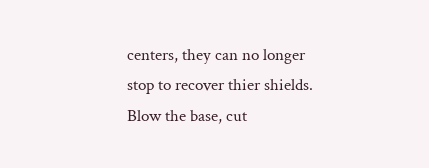centers, they can no longer stop to recover thier shields. Blow the base, cut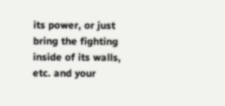its power, or just bring the fighting inside of its walls, etc. and your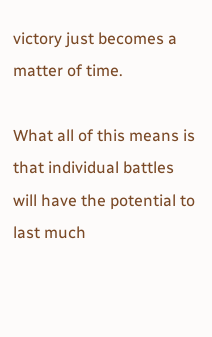victory just becomes a matter of time.

What all of this means is that individual battles will have the potential to last much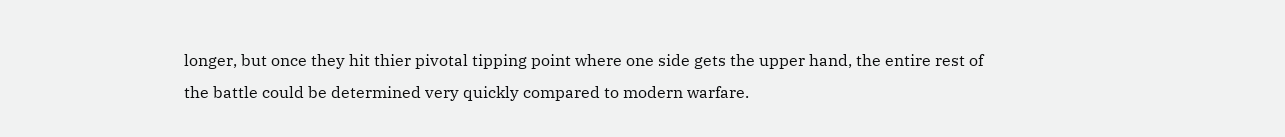longer, but once they hit thier pivotal tipping point where one side gets the upper hand, the entire rest of the battle could be determined very quickly compared to modern warfare.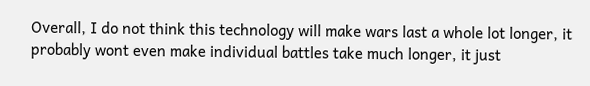Overall, I do not think this technology will make wars last a whole lot longer, it probably wont even make individual battles take much longer, it just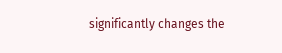significantly changes the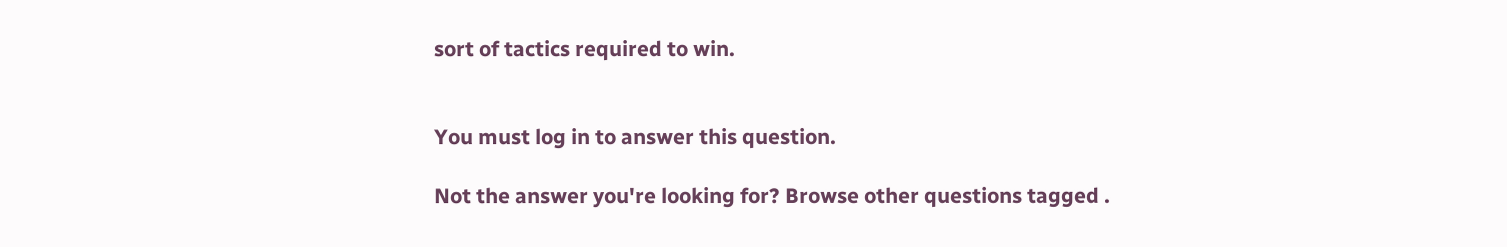sort of tactics required to win.


You must log in to answer this question.

Not the answer you're looking for? Browse other questions tagged .